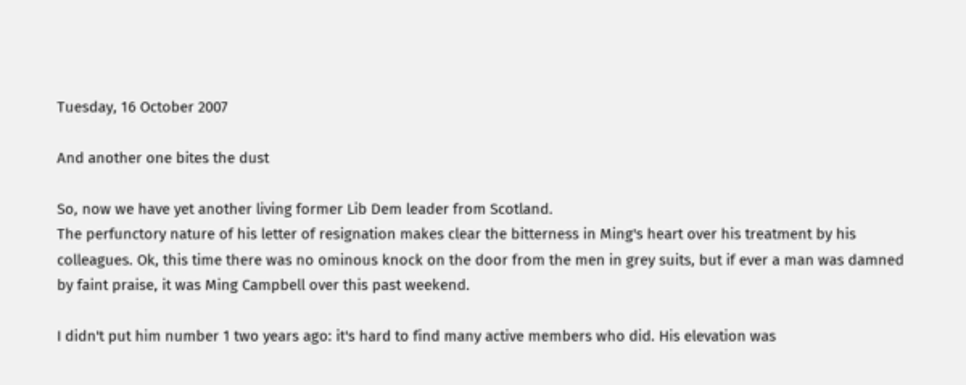Tuesday, 16 October 2007

And another one bites the dust

So, now we have yet another living former Lib Dem leader from Scotland.
The perfunctory nature of his letter of resignation makes clear the bitterness in Ming's heart over his treatment by his colleagues. Ok, this time there was no ominous knock on the door from the men in grey suits, but if ever a man was damned by faint praise, it was Ming Campbell over this past weekend.

I didn't put him number 1 two years ago: it's hard to find many active members who did. His elevation was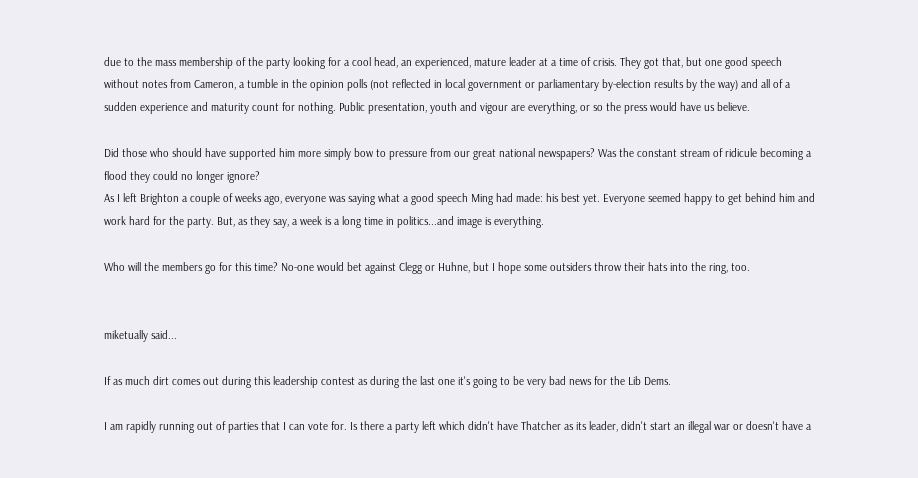due to the mass membership of the party looking for a cool head, an experienced, mature leader at a time of crisis. They got that, but one good speech without notes from Cameron, a tumble in the opinion polls (not reflected in local government or parliamentary by-election results by the way) and all of a sudden experience and maturity count for nothing. Public presentation, youth and vigour are everything, or so the press would have us believe.

Did those who should have supported him more simply bow to pressure from our great national newspapers? Was the constant stream of ridicule becoming a flood they could no longer ignore?
As I left Brighton a couple of weeks ago, everyone was saying what a good speech Ming had made: his best yet. Everyone seemed happy to get behind him and work hard for the party. But, as they say, a week is a long time in politics...and image is everything.

Who will the members go for this time? No-one would bet against Clegg or Huhne, but I hope some outsiders throw their hats into the ring, too.


miketually said...

If as much dirt comes out during this leadership contest as during the last one it's going to be very bad news for the Lib Dems.

I am rapidly running out of parties that I can vote for. Is there a party left which didn't have Thatcher as its leader, didn't start an illegal war or doesn't have a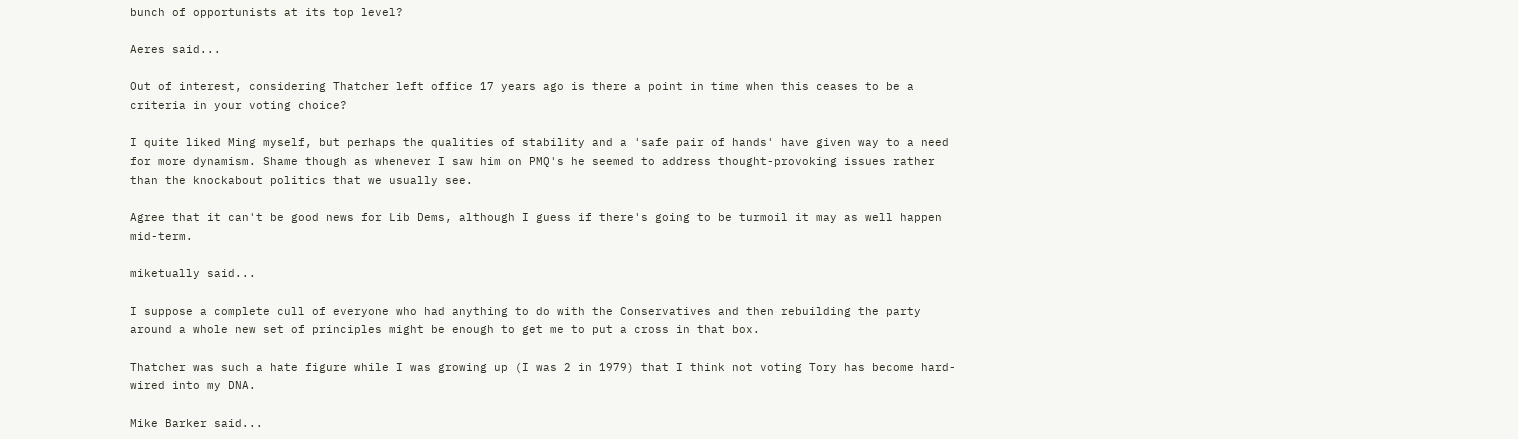bunch of opportunists at its top level?

Aeres said...

Out of interest, considering Thatcher left office 17 years ago is there a point in time when this ceases to be a criteria in your voting choice?

I quite liked Ming myself, but perhaps the qualities of stability and a 'safe pair of hands' have given way to a need for more dynamism. Shame though as whenever I saw him on PMQ's he seemed to address thought-provoking issues rather than the knockabout politics that we usually see.

Agree that it can't be good news for Lib Dems, although I guess if there's going to be turmoil it may as well happen mid-term.

miketually said...

I suppose a complete cull of everyone who had anything to do with the Conservatives and then rebuilding the party around a whole new set of principles might be enough to get me to put a cross in that box.

Thatcher was such a hate figure while I was growing up (I was 2 in 1979) that I think not voting Tory has become hard-wired into my DNA.

Mike Barker said...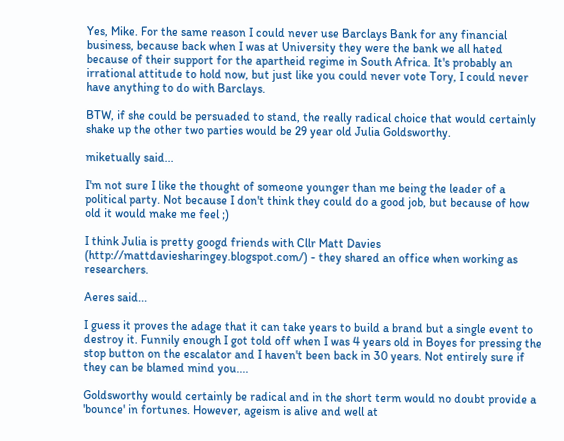Yes, Mike. For the same reason I could never use Barclays Bank for any financial business, because back when I was at University they were the bank we all hated because of their support for the apartheid regime in South Africa. It's probably an irrational attitude to hold now, but just like you could never vote Tory, I could never have anything to do with Barclays.

BTW, if she could be persuaded to stand, the really radical choice that would certainly shake up the other two parties would be 29 year old Julia Goldsworthy.

miketually said...

I'm not sure I like the thought of someone younger than me being the leader of a political party. Not because I don't think they could do a good job, but because of how old it would make me feel ;)

I think Julia is pretty googd friends with Cllr Matt Davies (http://mattdaviesharingey.blogspot.com/) - they shared an office when working as researchers.

Aeres said...

I guess it proves the adage that it can take years to build a brand but a single event to destroy it. Funnily enough I got told off when I was 4 years old in Boyes for pressing the stop button on the escalator and I haven't been back in 30 years. Not entirely sure if they can be blamed mind you....

Goldsworthy would certainly be radical and in the short term would no doubt provide a 'bounce' in fortunes. However, ageism is alive and well at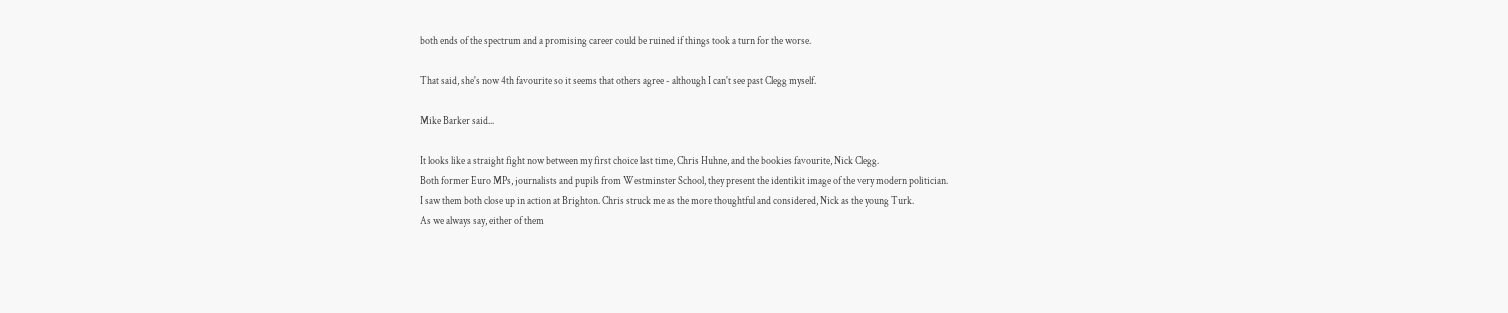both ends of the spectrum and a promising career could be ruined if things took a turn for the worse.

That said, she's now 4th favourite so it seems that others agree - although I can't see past Clegg myself.

Mike Barker said...

It looks like a straight fight now between my first choice last time, Chris Huhne, and the bookies favourite, Nick Clegg.
Both former Euro MPs, journalists and pupils from Westminster School, they present the identikit image of the very modern politician.
I saw them both close up in action at Brighton. Chris struck me as the more thoughtful and considered, Nick as the young Turk.
As we always say, either of them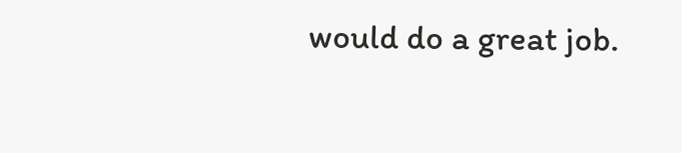would do a great job.